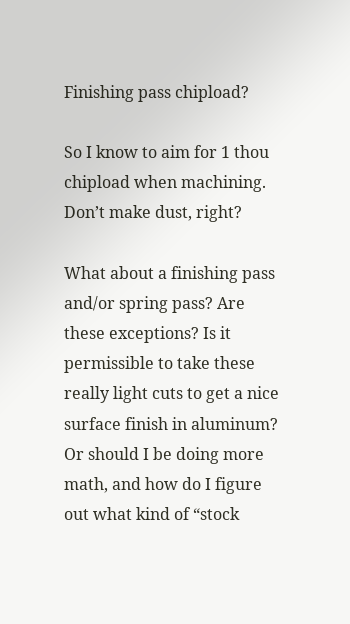Finishing pass chipload?

So I know to aim for 1 thou chipload when machining. Don’t make dust, right?

What about a finishing pass and/or spring pass? Are these exceptions? Is it permissible to take these really light cuts to get a nice surface finish in aluminum? Or should I be doing more math, and how do I figure out what kind of “stock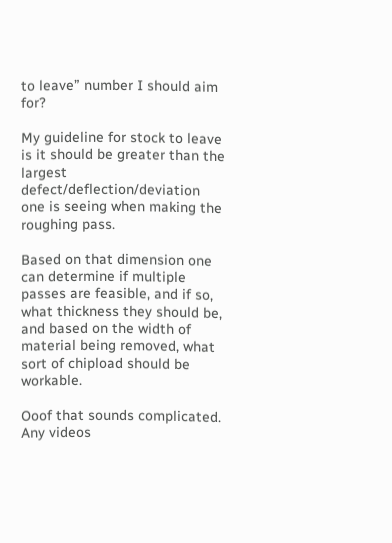to leave” number I should aim for?

My guideline for stock to leave is it should be greater than the largest defect/deflection/deviation one is seeing when making the roughing pass.

Based on that dimension one can determine if multiple passes are feasible, and if so, what thickness they should be, and based on the width of material being removed, what sort of chipload should be workable.

Ooof that sounds complicated. Any videos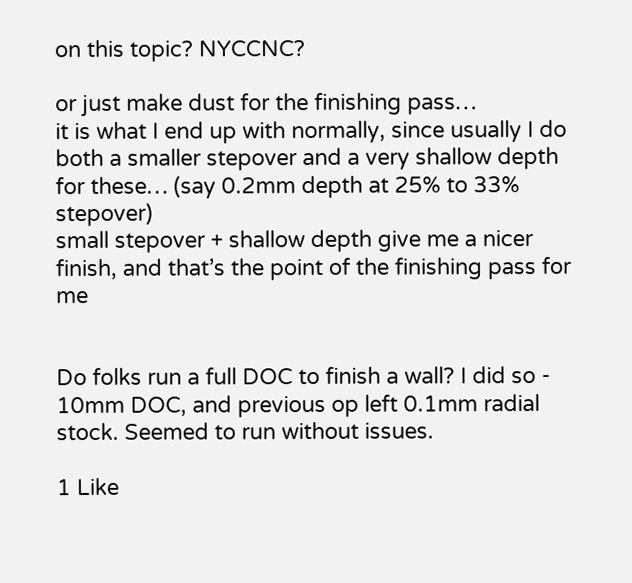on this topic? NYCCNC?

or just make dust for the finishing pass…
it is what I end up with normally, since usually I do both a smaller stepover and a very shallow depth for these… (say 0.2mm depth at 25% to 33% stepover)
small stepover + shallow depth give me a nicer finish, and that’s the point of the finishing pass for me


Do folks run a full DOC to finish a wall? I did so - 10mm DOC, and previous op left 0.1mm radial stock. Seemed to run without issues.

1 Like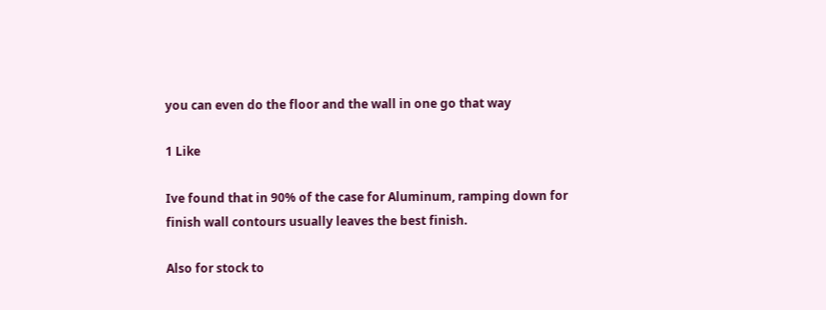you can even do the floor and the wall in one go that way

1 Like

Ive found that in 90% of the case for Aluminum, ramping down for finish wall contours usually leaves the best finish.

Also for stock to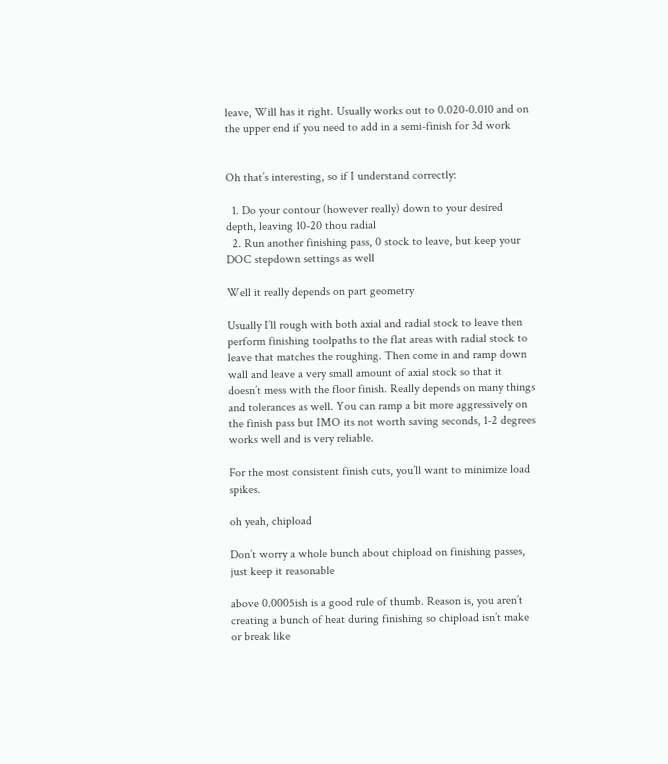leave, Will has it right. Usually works out to 0.020-0.010 and on the upper end if you need to add in a semi-finish for 3d work


Oh that’s interesting, so if I understand correctly:

  1. Do your contour (however really) down to your desired depth, leaving 10-20 thou radial
  2. Run another finishing pass, 0 stock to leave, but keep your DOC stepdown settings as well

Well it really depends on part geometry

Usually I’ll rough with both axial and radial stock to leave then perform finishing toolpaths to the flat areas with radial stock to leave that matches the roughing. Then come in and ramp down wall and leave a very small amount of axial stock so that it doesn’t mess with the floor finish. Really depends on many things and tolerances as well. You can ramp a bit more aggressively on the finish pass but IMO its not worth saving seconds, 1-2 degrees works well and is very reliable.

For the most consistent finish cuts, you’ll want to minimize load spikes.

oh yeah, chipload

Don’t worry a whole bunch about chipload on finishing passes, just keep it reasonable

above 0.0005ish is a good rule of thumb. Reason is, you aren’t creating a bunch of heat during finishing so chipload isn’t make or break like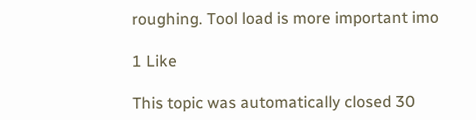roughing. Tool load is more important imo

1 Like

This topic was automatically closed 30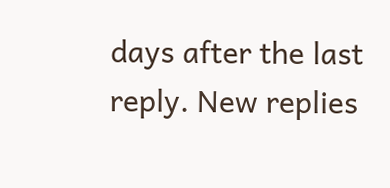days after the last reply. New replies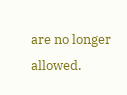are no longer allowed.